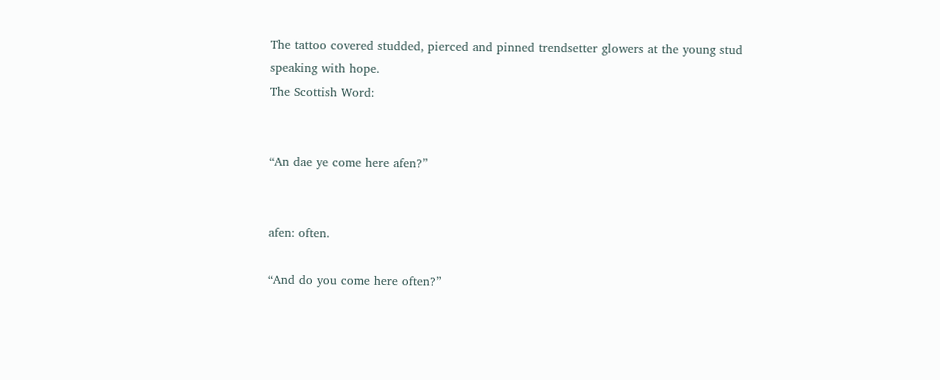The tattoo covered studded, pierced and pinned trendsetter glowers at the young stud speaking with hope.
The Scottish Word:


“An dae ye come here afen?”


afen: often.

“And do you come here often?”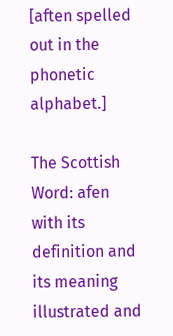[aften spelled out in the phonetic alphabet.]

The Scottish Word: afen with its definition and its meaning illustrated and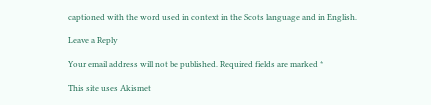captioned with the word used in context in the Scots language and in English.

Leave a Reply

Your email address will not be published. Required fields are marked *

This site uses Akismet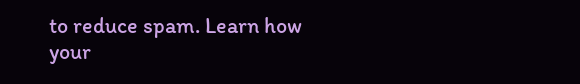to reduce spam. Learn how your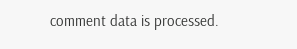comment data is processed.